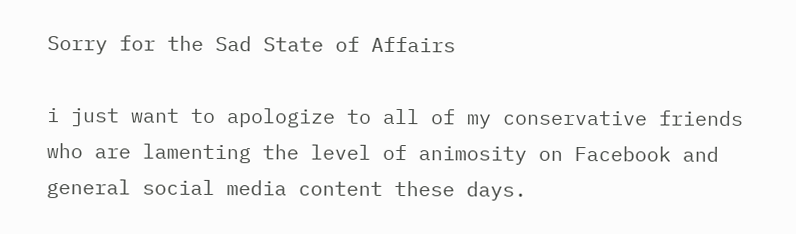Sorry for the Sad State of Affairs

i just want to apologize to all of my conservative friends who are lamenting the level of animosity on Facebook and general social media content these days.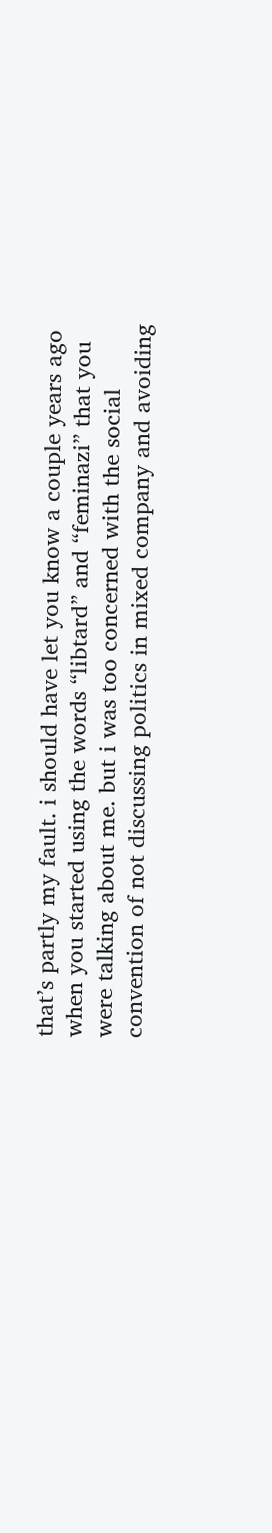that’s partly my fault. i should have let you know a couple years ago when you started using the words “libtard” and “feminazi” that you were talking about me. but i was too concerned with the social convention of not discussing politics in mixed company and avoiding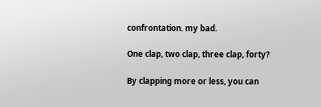confrontation. my bad.

One clap, two clap, three clap, forty?

By clapping more or less, you can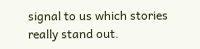signal to us which stories really stand out.